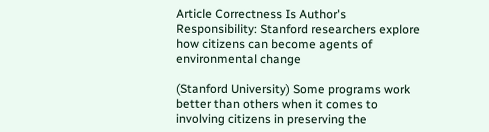Article Correctness Is Author's Responsibility: Stanford researchers explore how citizens can become agents of environmental change

(Stanford University) Some programs work better than others when it comes to involving citizens in preserving the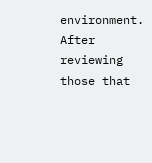environment. After reviewing those that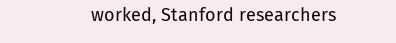worked, Stanford researchers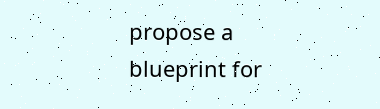propose a blueprint for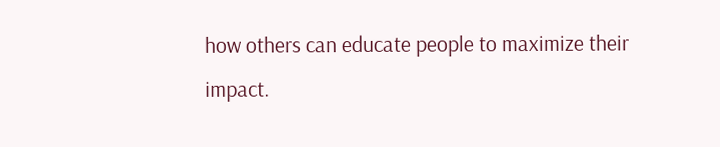how others can educate people to maximize their impact.